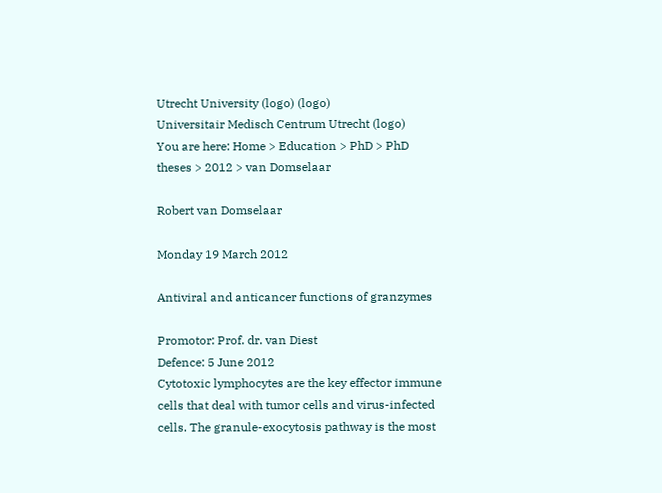Utrecht University (logo) (logo)
Universitair Medisch Centrum Utrecht (logo)
You are here: Home > Education > PhD > PhD theses > 2012 > van Domselaar

Robert van Domselaar

Monday 19 March 2012

Antiviral and anticancer functions of granzymes

Promotor: Prof. dr. van Diest
Defence: 5 June 2012
Cytotoxic lymphocytes are the key effector immune cells that deal with tumor cells and virus-infected cells. The granule-exocytosis pathway is the most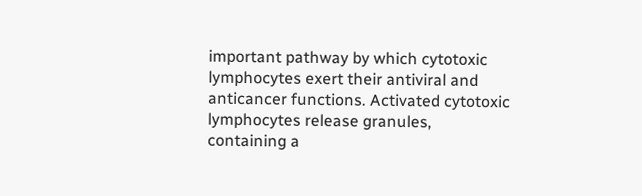important pathway by which cytotoxic lymphocytes exert their antiviral and anticancer functions. Activated cytotoxic lymphocytes release granules, containing a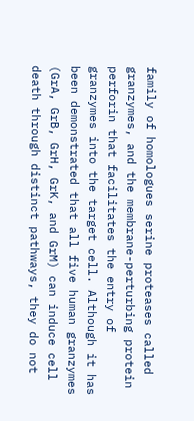family of homologues serine proteases called granzymes, and the membrane-perturbing protein perforin that facilitates the entry of granzymes into the target cell. Although it has been demonstrated that all five human granzymes (GrA, GrB, GrH, GrK, and GrM) can induce cell death through distinct pathways, they do not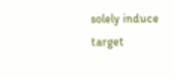solely induce target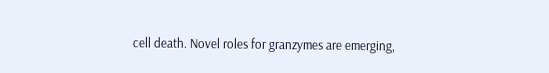cell death. Novel roles for granzymes are emerging,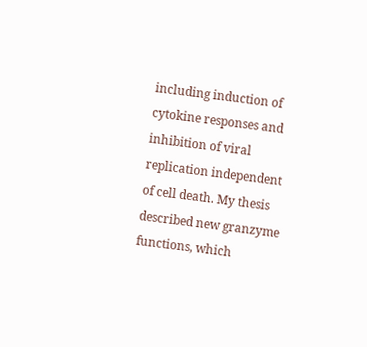including induction of cytokine responses and inhibition of viral replication independent of cell death. My thesis described new granzyme functions, which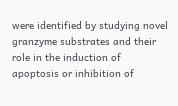were identified by studying novel granzyme substrates and their role in the induction of apoptosis or inhibition of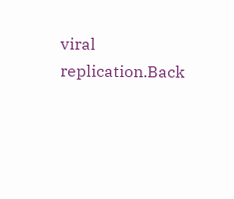viral replication.Back